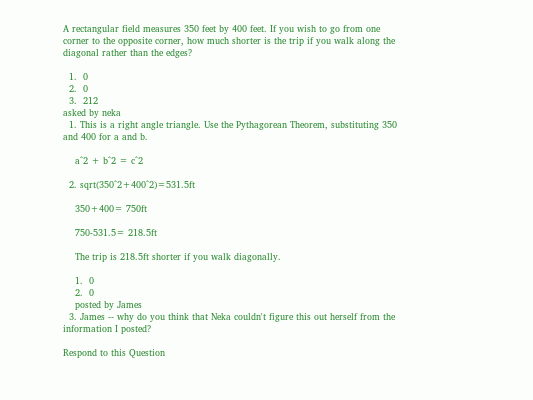A rectangular field measures 350 feet by 400 feet. If you wish to go from one corner to the opposite corner, how much shorter is the trip if you walk along the diagonal rather than the edges?

  1.  0
  2.  0
  3.  212
asked by neka
  1. This is a right angle triangle. Use the Pythagorean Theorem, substituting 350 and 400 for a and b.

    a^2 + b^2 = c^2

  2. sqrt(350^2+400^2)=531.5ft

    350+400= 750ft

    750-531.5= 218.5ft

    The trip is 218.5ft shorter if you walk diagonally.

    1.  0
    2.  0
    posted by James
  3. James -- why do you think that Neka couldn't figure this out herself from the information I posted?

Respond to this Question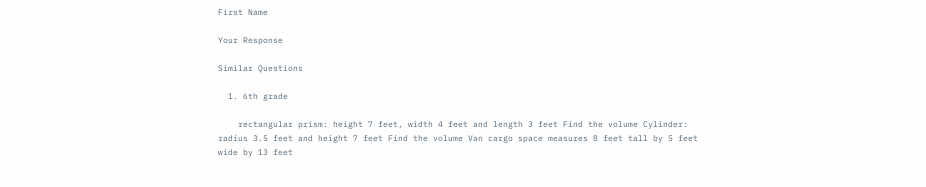First Name

Your Response

Similar Questions

  1. 6th grade

    rectangular prism: height 7 feet, width 4 feet and length 3 feet Find the volume Cylinder: radius 3.5 feet and height 7 feet Find the volume Van cargo space measures 8 feet tall by 5 feet wide by 13 feet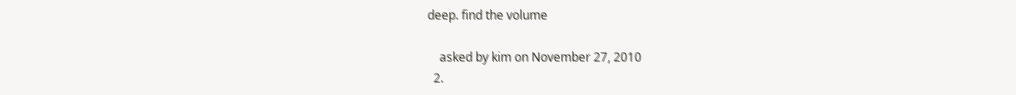deep. find the volume

    asked by kim on November 27, 2010
  2.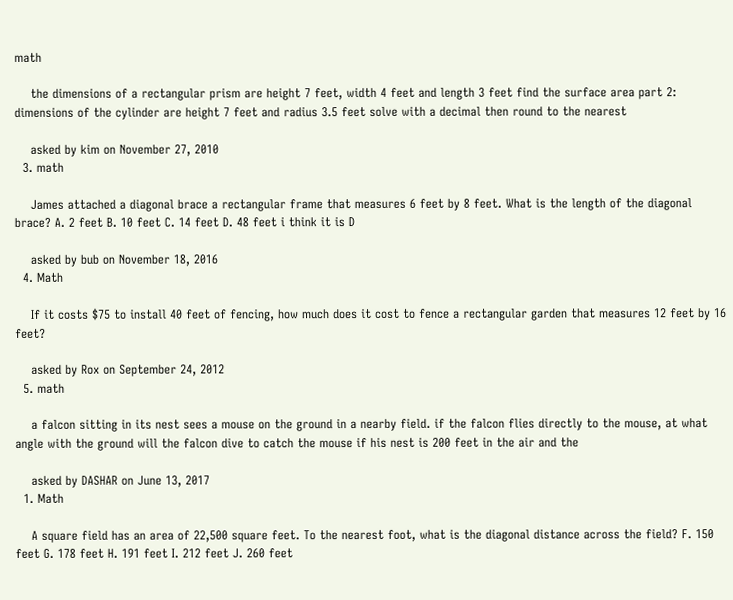math

    the dimensions of a rectangular prism are height 7 feet, width 4 feet and length 3 feet find the surface area part 2: dimensions of the cylinder are height 7 feet and radius 3.5 feet solve with a decimal then round to the nearest

    asked by kim on November 27, 2010
  3. math

    James attached a diagonal brace a rectangular frame that measures 6 feet by 8 feet. What is the length of the diagonal brace? A. 2 feet B. 10 feet C. 14 feet D. 48 feet i think it is D

    asked by bub on November 18, 2016
  4. Math

    If it costs $75 to install 40 feet of fencing, how much does it cost to fence a rectangular garden that measures 12 feet by 16 feet?

    asked by Rox on September 24, 2012
  5. math

    a falcon sitting in its nest sees a mouse on the ground in a nearby field. if the falcon flies directly to the mouse, at what angle with the ground will the falcon dive to catch the mouse if his nest is 200 feet in the air and the

    asked by DASHAR on June 13, 2017
  1. Math

    A square field has an area of 22,500 square feet. To the nearest foot, what is the diagonal distance across the field? F. 150 feet G. 178 feet H. 191 feet I. 212 feet J. 260 feet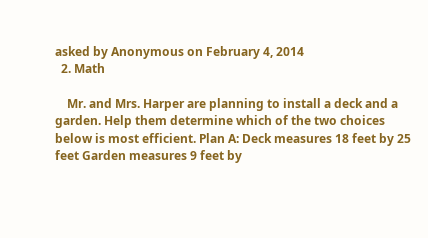asked by Anonymous on February 4, 2014
  2. Math

    Mr. and Mrs. Harper are planning to install a deck and a garden. Help them determine which of the two choices below is most efficient. Plan A: Deck measures 18 feet by 25 feet Garden measures 9 feet by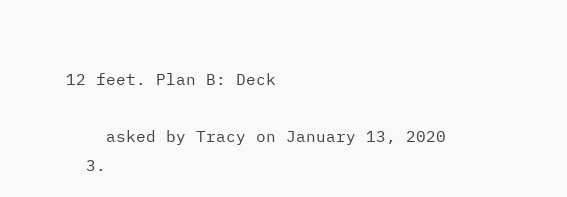12 feet. Plan B: Deck

    asked by Tracy on January 13, 2020
  3.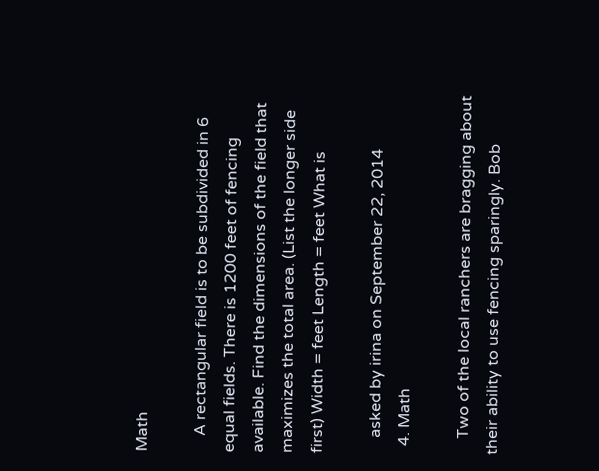Math

    A rectangular field is to be subdivided in 6 equal fields. There is 1200 feet of fencing available. Find the dimensions of the field that maximizes the total area. (List the longer side first) Width = feet Length = feet What is

    asked by irina on September 22, 2014
  4. Math

    Two of the local ranchers are bragging about their ability to use fencing sparingly. Bob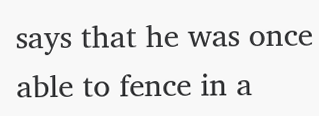says that he was once able to fence in a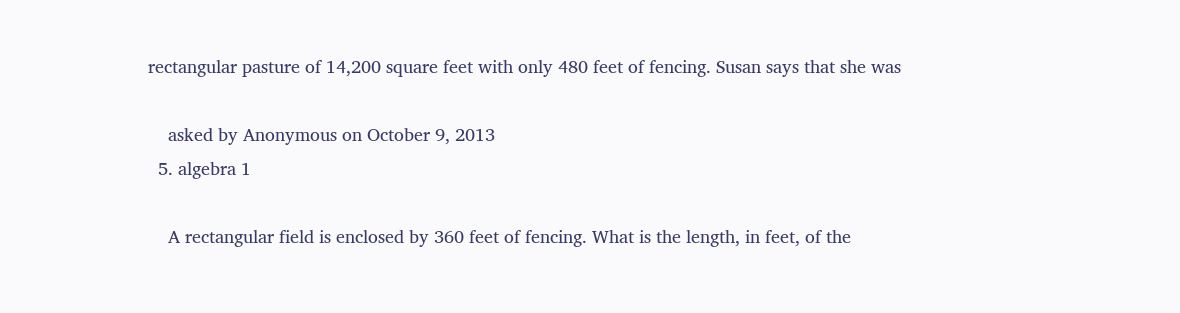rectangular pasture of 14,200 square feet with only 480 feet of fencing. Susan says that she was

    asked by Anonymous on October 9, 2013
  5. algebra 1

    A rectangular field is enclosed by 360 feet of fencing. What is the length, in feet, of the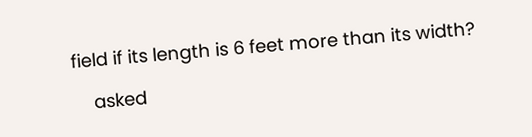field if its length is 6 feet more than its width?

    asked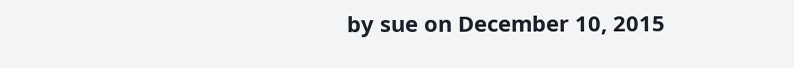by sue on December 10, 2015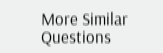More Similar Questions